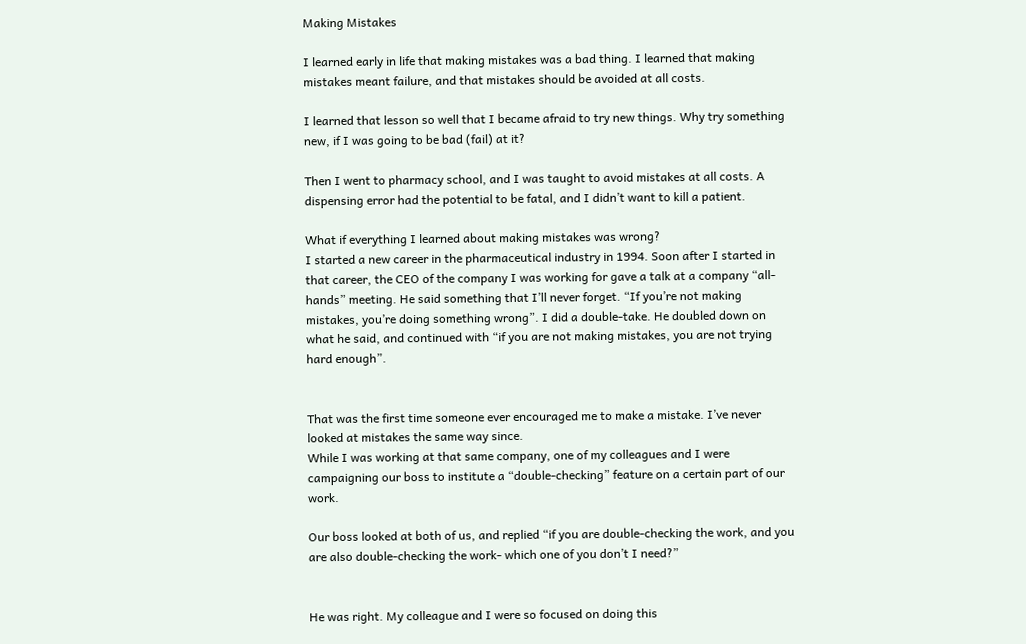Making Mistakes

I learned early in life that making mistakes was a bad thing. I learned that making mistakes meant failure, and that mistakes should be avoided at all costs.

I learned that lesson so well that I became afraid to try new things. Why try something new, if I was going to be bad (fail) at it?

Then I went to pharmacy school, and I was taught to avoid mistakes at all costs. A dispensing error had the potential to be fatal, and I didn’t want to kill a patient.

What if everything I learned about making mistakes was wrong?
I started a new career in the pharmaceutical industry in 1994. Soon after I started in that career, the CEO of the company I was working for gave a talk at a company “all-hands” meeting. He said something that I’ll never forget. “If you’re not making mistakes, you’re doing something wrong”. I did a double-take. He doubled down on what he said, and continued with “if you are not making mistakes, you are not trying hard enough”.


That was the first time someone ever encouraged me to make a mistake. I’ve never looked at mistakes the same way since.
While I was working at that same company, one of my colleagues and I were campaigning our boss to institute a “double-checking” feature on a certain part of our work.

Our boss looked at both of us, and replied “if you are double-checking the work, and you are also double-checking the work- which one of you don’t I need?”


He was right. My colleague and I were so focused on doing this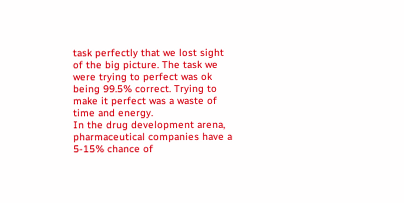task perfectly that we lost sight of the big picture. The task we were trying to perfect was ok being 99.5% correct. Trying to make it perfect was a waste of time and energy.
In the drug development arena, pharmaceutical companies have a 5-15% chance of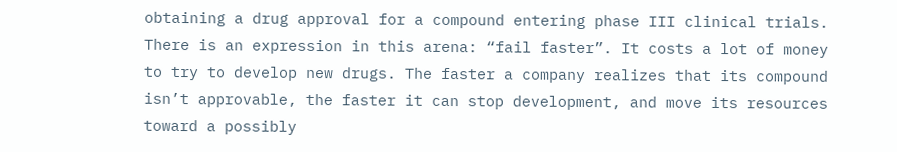obtaining a drug approval for a compound entering phase III clinical trials. There is an expression in this arena: “fail faster”. It costs a lot of money to try to develop new drugs. The faster a company realizes that its compound isn’t approvable, the faster it can stop development, and move its resources toward a possibly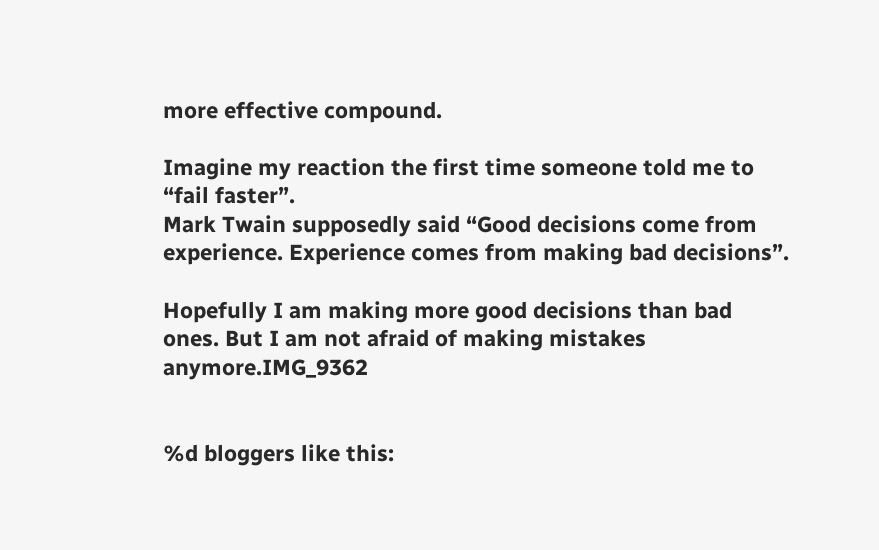more effective compound.

Imagine my reaction the first time someone told me to “fail faster”.
Mark Twain supposedly said “Good decisions come from experience. Experience comes from making bad decisions”.

Hopefully I am making more good decisions than bad ones. But I am not afraid of making mistakes anymore.IMG_9362


%d bloggers like this: